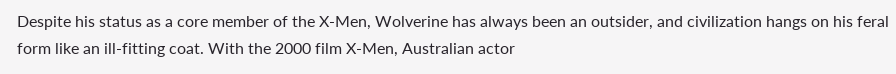Despite his status as a core member of the X-Men, Wolverine has always been an outsider, and civilization hangs on his feral form like an ill-fitting coat. With the 2000 film X-Men, Australian actor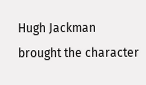Hugh Jackman brought the character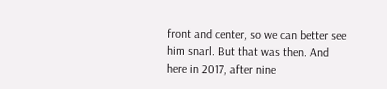front and center, so we can better see him snarl. But that was then. And here in 2017, after nine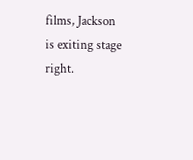films, Jackson is exiting stage right.